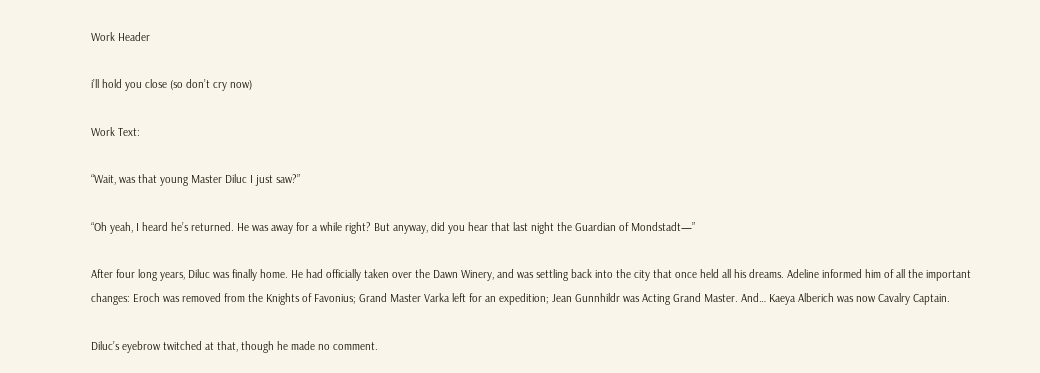Work Header

i’ll hold you close (so don’t cry now)

Work Text:

“Wait, was that young Master Diluc I just saw?”

“Oh yeah, I heard he’s returned. He was away for a while right? But anyway, did you hear that last night the Guardian of Mondstadt—”

After four long years, Diluc was finally home. He had officially taken over the Dawn Winery, and was settling back into the city that once held all his dreams. Adeline informed him of all the important changes: Eroch was removed from the Knights of Favonius; Grand Master Varka left for an expedition; Jean Gunnhildr was Acting Grand Master. And… Kaeya Alberich was now Cavalry Captain.

Diluc’s eyebrow twitched at that, though he made no comment.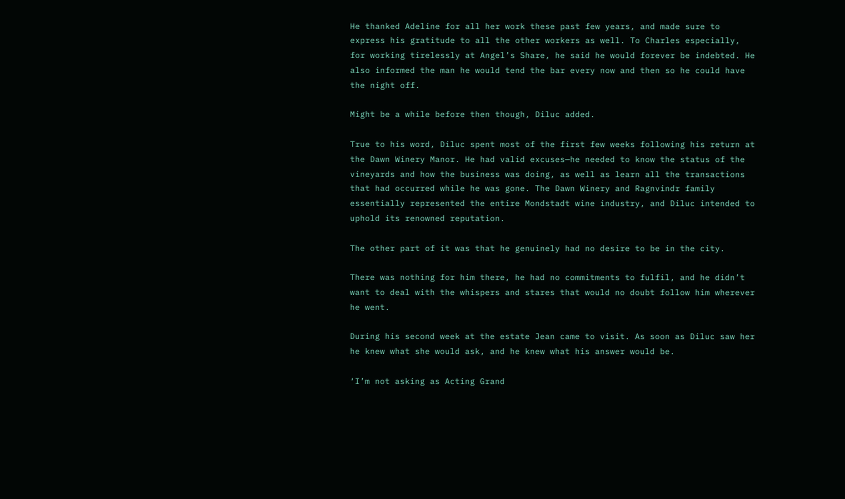He thanked Adeline for all her work these past few years, and made sure to express his gratitude to all the other workers as well. To Charles especially, for working tirelessly at Angel’s Share, he said he would forever be indebted. He also informed the man he would tend the bar every now and then so he could have the night off.

Might be a while before then though, Diluc added.

True to his word, Diluc spent most of the first few weeks following his return at the Dawn Winery Manor. He had valid excuses—he needed to know the status of the vineyards and how the business was doing, as well as learn all the transactions that had occurred while he was gone. The Dawn Winery and Ragnvindr family essentially represented the entire Mondstadt wine industry, and Diluc intended to uphold its renowned reputation.

The other part of it was that he genuinely had no desire to be in the city.

There was nothing for him there, he had no commitments to fulfil, and he didn’t want to deal with the whispers and stares that would no doubt follow him wherever he went.

During his second week at the estate Jean came to visit. As soon as Diluc saw her he knew what she would ask, and he knew what his answer would be.

‘I’m not asking as Acting Grand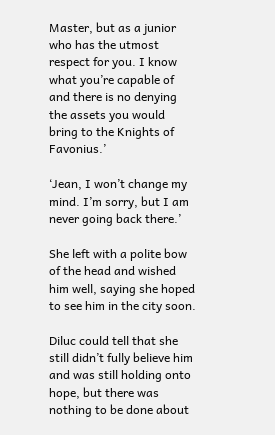Master, but as a junior who has the utmost respect for you. I know what you’re capable of and there is no denying the assets you would bring to the Knights of Favonius.’

‘Jean, I won’t change my mind. I’m sorry, but I am never going back there.’

She left with a polite bow of the head and wished him well, saying she hoped to see him in the city soon.

Diluc could tell that she still didn’t fully believe him and was still holding onto hope, but there was nothing to be done about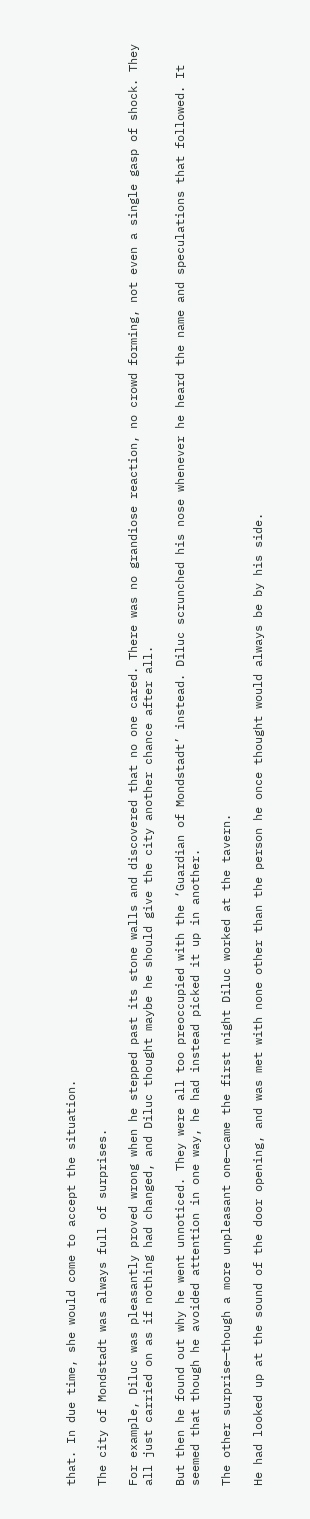that. In due time, she would come to accept the situation.

The city of Mondstadt was always full of surprises.

For example, Diluc was pleasantly proved wrong when he stepped past its stone walls and discovered that no one cared. There was no grandiose reaction, no crowd forming, not even a single gasp of shock. They all just carried on as if nothing had changed, and Diluc thought maybe he should give the city another chance after all.

But then he found out why he went unnoticed. They were all too preoccupied with the ‘Guardian of Mondstadt’ instead. Diluc scrunched his nose whenever he heard the name and speculations that followed. It seemed that though he avoided attention in one way, he had instead picked it up in another.

The other surprise—though a more unpleasant one—came the first night Diluc worked at the tavern.

He had looked up at the sound of the door opening, and was met with none other than the person he once thought would always be by his side.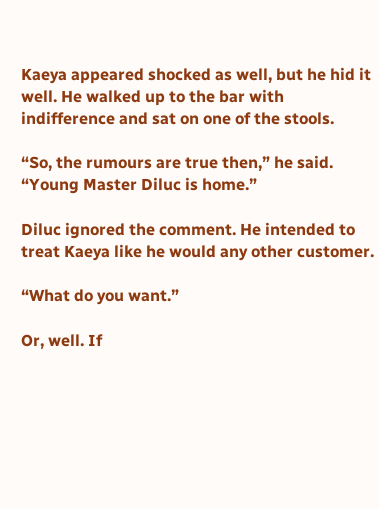Kaeya appeared shocked as well, but he hid it well. He walked up to the bar with indifference and sat on one of the stools.

“So, the rumours are true then,” he said. “Young Master Diluc is home.”

Diluc ignored the comment. He intended to treat Kaeya like he would any other customer.

“What do you want.”

Or, well. If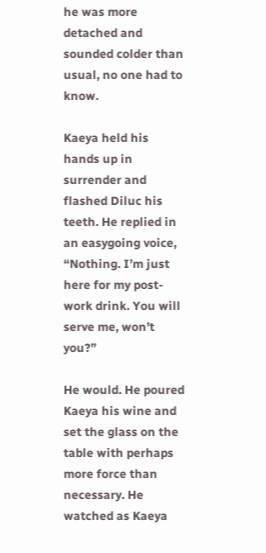he was more detached and sounded colder than usual, no one had to know.

Kaeya held his hands up in surrender and flashed Diluc his teeth. He replied in an easygoing voice, “Nothing. I’m just here for my post-work drink. You will serve me, won’t you?”

He would. He poured Kaeya his wine and set the glass on the table with perhaps more force than necessary. He watched as Kaeya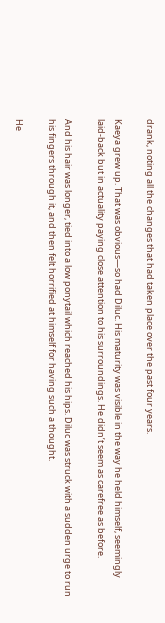drank, noting all the changes that had taken place over the past four years.

Kaeya grew up. That was obvious—so had Diluc. His maturity was visible in the way he held himself, seemingly laid-back but in actuality paying close attention to his surroundings. He didn’t seem as carefree as before.

And his hair was longer, tied into a low ponytail which reached his hips. Diluc was struck with a sudden urge to run his fingers through it, and then felt horrified at himself for having such a thought.

He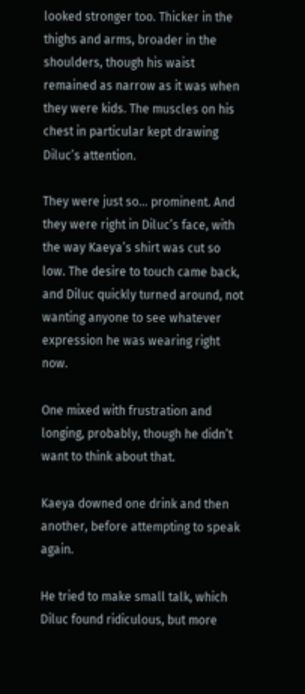looked stronger too. Thicker in the thighs and arms, broader in the shoulders, though his waist remained as narrow as it was when they were kids. The muscles on his chest in particular kept drawing Diluc’s attention.

They were just so… prominent. And they were right in Diluc’s face, with the way Kaeya’s shirt was cut so low. The desire to touch came back, and Diluc quickly turned around, not wanting anyone to see whatever expression he was wearing right now.

One mixed with frustration and longing, probably, though he didn’t want to think about that.

Kaeya downed one drink and then another, before attempting to speak again.

He tried to make small talk, which Diluc found ridiculous, but more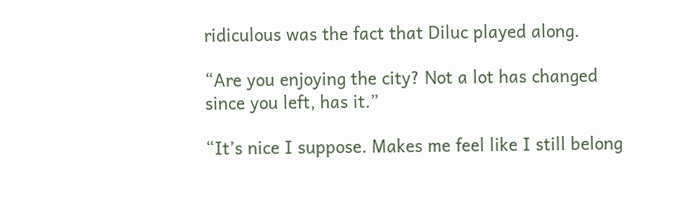ridiculous was the fact that Diluc played along.

“Are you enjoying the city? Not a lot has changed since you left, has it.”

“It’s nice I suppose. Makes me feel like I still belong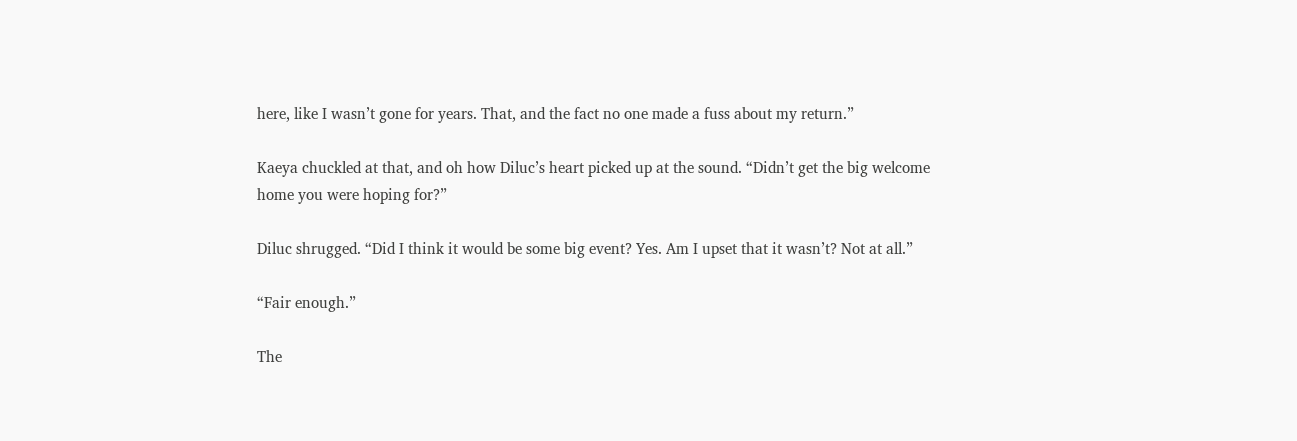here, like I wasn’t gone for years. That, and the fact no one made a fuss about my return.”

Kaeya chuckled at that, and oh how Diluc’s heart picked up at the sound. “Didn’t get the big welcome home you were hoping for?”

Diluc shrugged. “Did I think it would be some big event? Yes. Am I upset that it wasn’t? Not at all.”

“Fair enough.”

The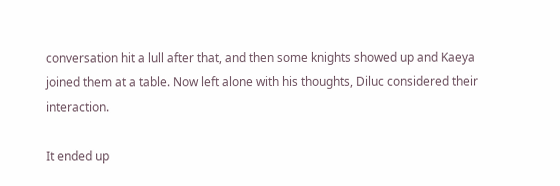conversation hit a lull after that, and then some knights showed up and Kaeya joined them at a table. Now left alone with his thoughts, Diluc considered their interaction.

It ended up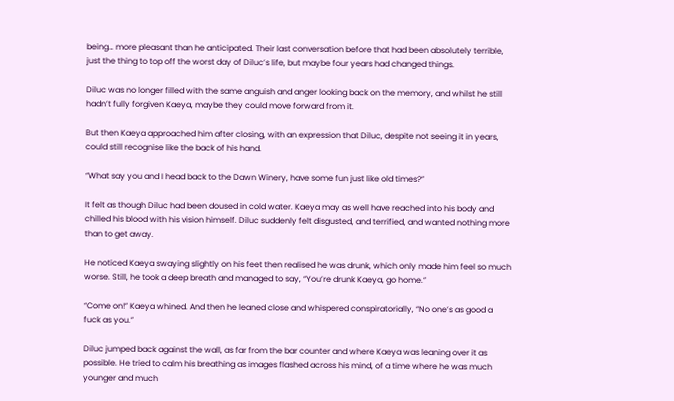being… more pleasant than he anticipated. Their last conversation before that had been absolutely terrible, just the thing to top off the worst day of Diluc’s life, but maybe four years had changed things.

Diluc was no longer filled with the same anguish and anger looking back on the memory, and whilst he still hadn’t fully forgiven Kaeya, maybe they could move forward from it.

But then Kaeya approached him after closing, with an expression that Diluc, despite not seeing it in years, could still recognise like the back of his hand.

“What say you and I head back to the Dawn Winery, have some fun just like old times?”

It felt as though Diluc had been doused in cold water. Kaeya may as well have reached into his body and chilled his blood with his vision himself. Diluc suddenly felt disgusted, and terrified, and wanted nothing more than to get away.

He noticed Kaeya swaying slightly on his feet then realised he was drunk, which only made him feel so much worse. Still, he took a deep breath and managed to say, “You’re drunk Kaeya, go home.”

“Come on!” Kaeya whined. And then he leaned close and whispered conspiratorially, “No one’s as good a fuck as you.”

Diluc jumped back against the wall, as far from the bar counter and where Kaeya was leaning over it as possible. He tried to calm his breathing as images flashed across his mind, of a time where he was much younger and much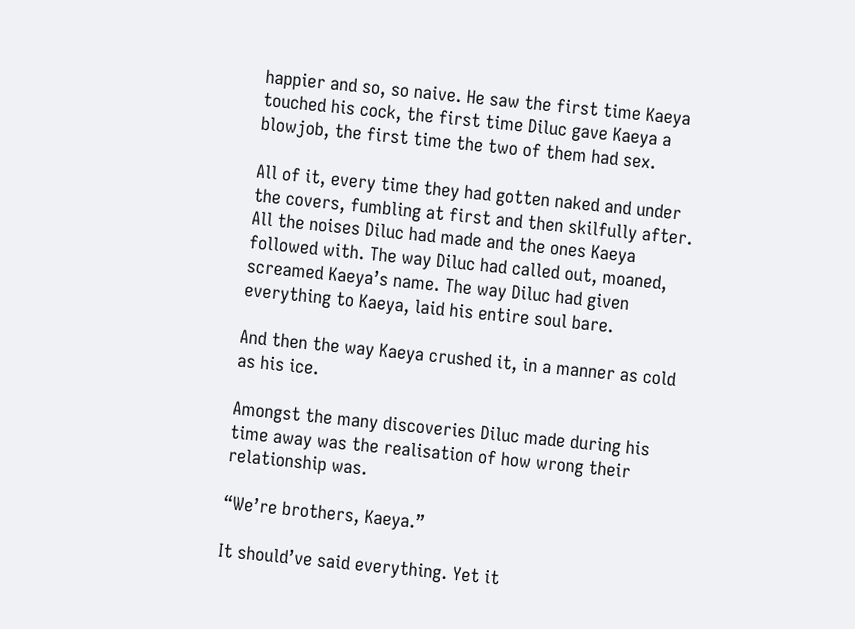happier and so, so naive. He saw the first time Kaeya touched his cock, the first time Diluc gave Kaeya a blowjob, the first time the two of them had sex.

All of it, every time they had gotten naked and under the covers, fumbling at first and then skilfully after. All the noises Diluc had made and the ones Kaeya followed with. The way Diluc had called out, moaned, screamed Kaeya’s name. The way Diluc had given everything to Kaeya, laid his entire soul bare.

And then the way Kaeya crushed it, in a manner as cold as his ice.

Amongst the many discoveries Diluc made during his time away was the realisation of how wrong their relationship was.

“We’re brothers, Kaeya.”

It should’ve said everything. Yet it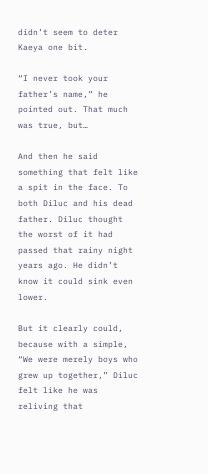didn’t seem to deter Kaeya one bit.

“I never took your father’s name,” he pointed out. That much was true, but…

And then he said something that felt like a spit in the face. To both Diluc and his dead father. Diluc thought the worst of it had passed that rainy night years ago. He didn’t know it could sink even lower.

But it clearly could, because with a simple, “We were merely boys who grew up together,” Diluc felt like he was reliving that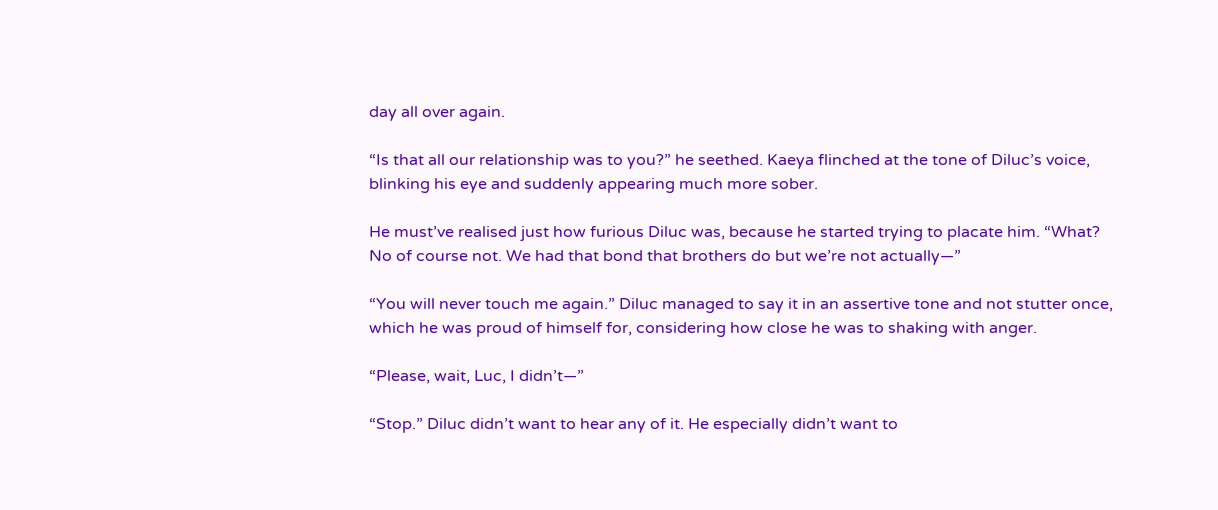day all over again.

“Is that all our relationship was to you?” he seethed. Kaeya flinched at the tone of Diluc’s voice, blinking his eye and suddenly appearing much more sober.

He must’ve realised just how furious Diluc was, because he started trying to placate him. “What? No of course not. We had that bond that brothers do but we’re not actually—”

“You will never touch me again.” Diluc managed to say it in an assertive tone and not stutter once, which he was proud of himself for, considering how close he was to shaking with anger.

“Please, wait, Luc, I didn’t—”

“Stop.” Diluc didn’t want to hear any of it. He especially didn’t want to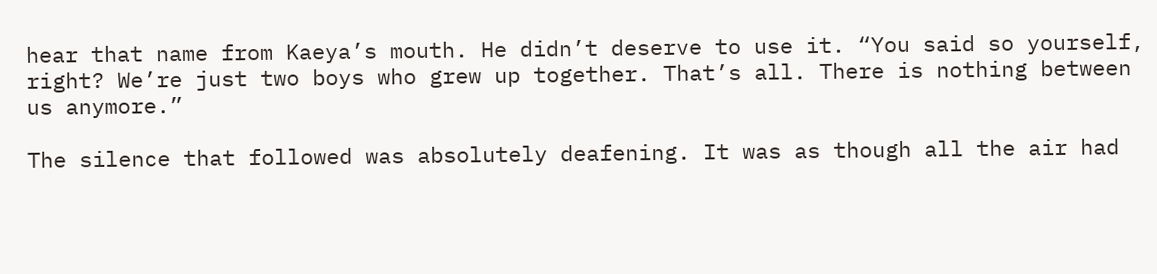hear that name from Kaeya’s mouth. He didn’t deserve to use it. “You said so yourself, right? We’re just two boys who grew up together. That’s all. There is nothing between us anymore.”

The silence that followed was absolutely deafening. It was as though all the air had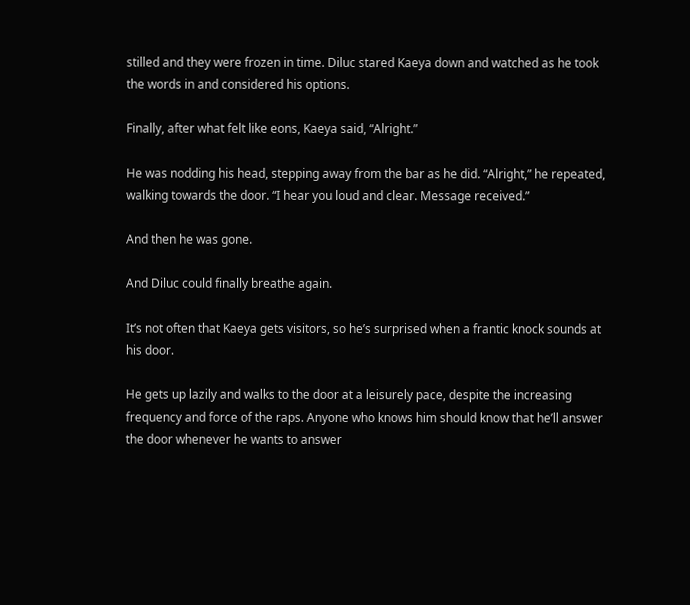stilled and they were frozen in time. Diluc stared Kaeya down and watched as he took the words in and considered his options.

Finally, after what felt like eons, Kaeya said, “Alright.”

He was nodding his head, stepping away from the bar as he did. “Alright,” he repeated, walking towards the door. “I hear you loud and clear. Message received.”

And then he was gone.

And Diluc could finally breathe again.

It’s not often that Kaeya gets visitors, so he’s surprised when a frantic knock sounds at his door.

He gets up lazily and walks to the door at a leisurely pace, despite the increasing frequency and force of the raps. Anyone who knows him should know that he’ll answer the door whenever he wants to answer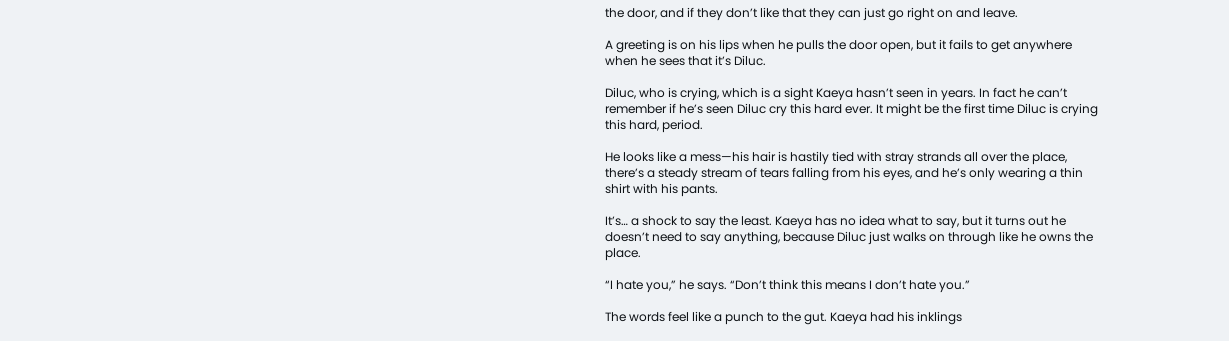the door, and if they don’t like that they can just go right on and leave.

A greeting is on his lips when he pulls the door open, but it fails to get anywhere when he sees that it’s Diluc.

Diluc, who is crying, which is a sight Kaeya hasn’t seen in years. In fact he can’t remember if he’s seen Diluc cry this hard ever. It might be the first time Diluc is crying this hard, period.

He looks like a mess—his hair is hastily tied with stray strands all over the place, there’s a steady stream of tears falling from his eyes, and he’s only wearing a thin shirt with his pants.

It’s… a shock to say the least. Kaeya has no idea what to say, but it turns out he doesn’t need to say anything, because Diluc just walks on through like he owns the place.

“I hate you,” he says. “Don’t think this means I don’t hate you.”

The words feel like a punch to the gut. Kaeya had his inklings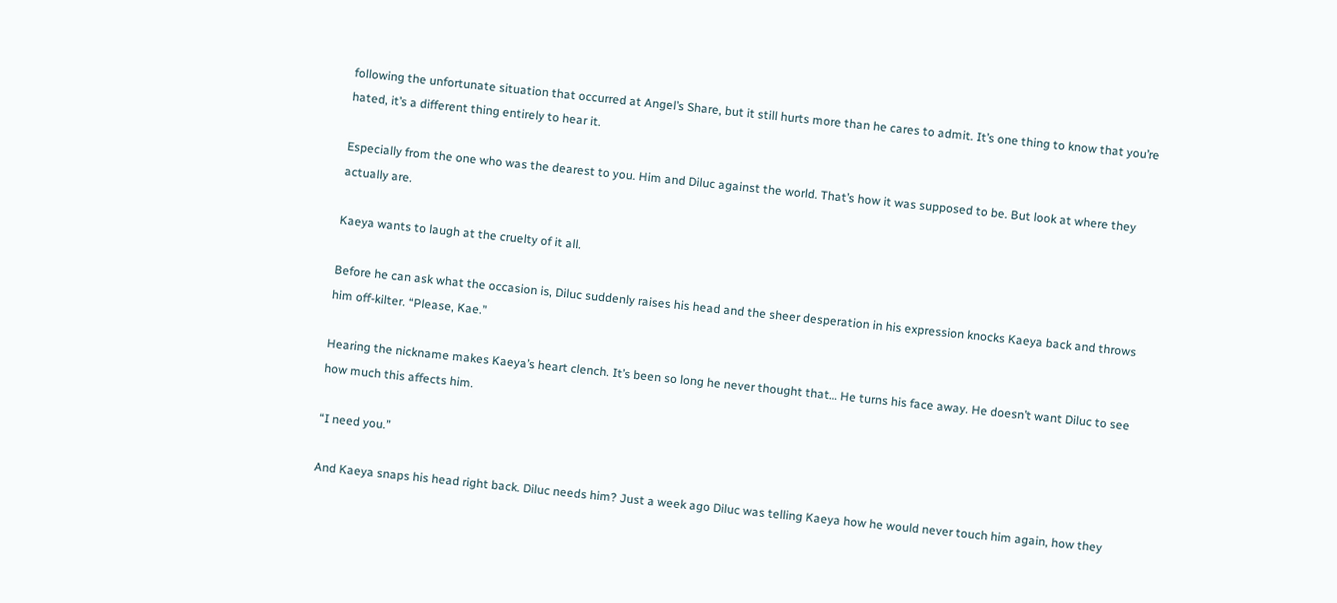following the unfortunate situation that occurred at Angel’s Share, but it still hurts more than he cares to admit. It’s one thing to know that you’re hated, it’s a different thing entirely to hear it.

Especially from the one who was the dearest to you. Him and Diluc against the world. That’s how it was supposed to be. But look at where they actually are.

Kaeya wants to laugh at the cruelty of it all.

Before he can ask what the occasion is, Diluc suddenly raises his head and the sheer desperation in his expression knocks Kaeya back and throws him off-kilter. “Please, Kae.”

Hearing the nickname makes Kaeya’s heart clench. It’s been so long he never thought that… He turns his face away. He doesn’t want Diluc to see how much this affects him.

“I need you.”

And Kaeya snaps his head right back. Diluc needs him? Just a week ago Diluc was telling Kaeya how he would never touch him again, how they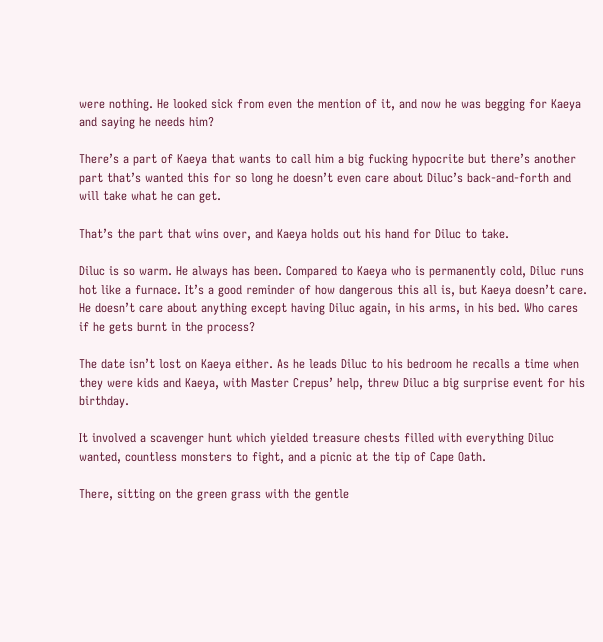were nothing. He looked sick from even the mention of it, and now he was begging for Kaeya and saying he needs him?

There’s a part of Kaeya that wants to call him a big fucking hypocrite but there’s another part that’s wanted this for so long he doesn’t even care about Diluc’s back-and-forth and will take what he can get.

That’s the part that wins over, and Kaeya holds out his hand for Diluc to take.

Diluc is so warm. He always has been. Compared to Kaeya who is permanently cold, Diluc runs hot like a furnace. It’s a good reminder of how dangerous this all is, but Kaeya doesn’t care. He doesn’t care about anything except having Diluc again, in his arms, in his bed. Who cares if he gets burnt in the process?

The date isn’t lost on Kaeya either. As he leads Diluc to his bedroom he recalls a time when they were kids and Kaeya, with Master Crepus’ help, threw Diluc a big surprise event for his birthday.

It involved a scavenger hunt which yielded treasure chests filled with everything Diluc wanted, countless monsters to fight, and a picnic at the tip of Cape Oath.

There, sitting on the green grass with the gentle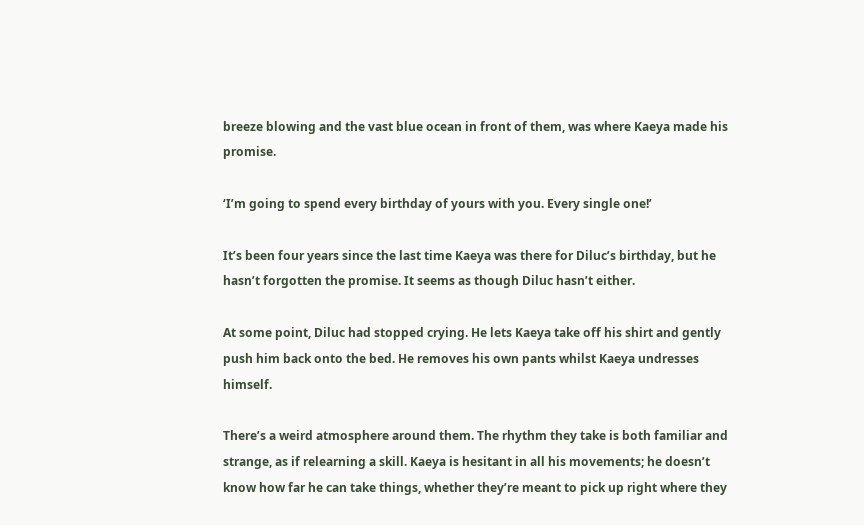breeze blowing and the vast blue ocean in front of them, was where Kaeya made his promise.

‘I’m going to spend every birthday of yours with you. Every single one!’

It’s been four years since the last time Kaeya was there for Diluc’s birthday, but he hasn’t forgotten the promise. It seems as though Diluc hasn’t either.

At some point, Diluc had stopped crying. He lets Kaeya take off his shirt and gently push him back onto the bed. He removes his own pants whilst Kaeya undresses himself.

There’s a weird atmosphere around them. The rhythm they take is both familiar and strange, as if relearning a skill. Kaeya is hesitant in all his movements; he doesn’t know how far he can take things, whether they’re meant to pick up right where they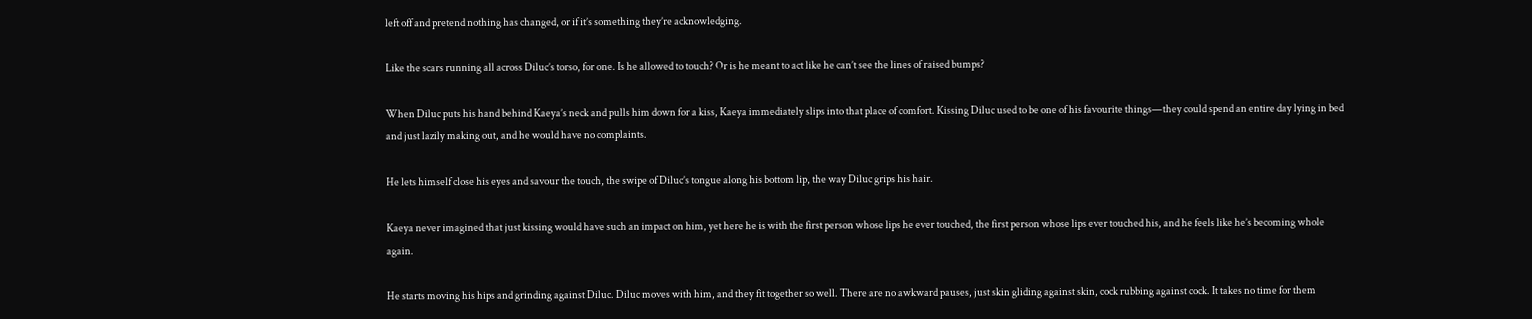left off and pretend nothing has changed, or if it’s something they’re acknowledging.

Like the scars running all across Diluc’s torso, for one. Is he allowed to touch? Or is he meant to act like he can’t see the lines of raised bumps?

When Diluc puts his hand behind Kaeya’s neck and pulls him down for a kiss, Kaeya immediately slips into that place of comfort. Kissing Diluc used to be one of his favourite things—they could spend an entire day lying in bed and just lazily making out, and he would have no complaints.

He lets himself close his eyes and savour the touch, the swipe of Diluc’s tongue along his bottom lip, the way Diluc grips his hair.

Kaeya never imagined that just kissing would have such an impact on him, yet here he is with the first person whose lips he ever touched, the first person whose lips ever touched his, and he feels like he’s becoming whole again.

He starts moving his hips and grinding against Diluc. Diluc moves with him, and they fit together so well. There are no awkward pauses, just skin gliding against skin, cock rubbing against cock. It takes no time for them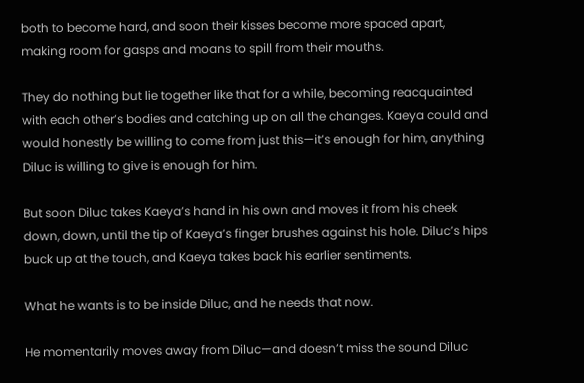both to become hard, and soon their kisses become more spaced apart, making room for gasps and moans to spill from their mouths.

They do nothing but lie together like that for a while, becoming reacquainted with each other’s bodies and catching up on all the changes. Kaeya could and would honestly be willing to come from just this—it’s enough for him, anything Diluc is willing to give is enough for him.

But soon Diluc takes Kaeya’s hand in his own and moves it from his cheek down, down, until the tip of Kaeya’s finger brushes against his hole. Diluc’s hips buck up at the touch, and Kaeya takes back his earlier sentiments.

What he wants is to be inside Diluc, and he needs that now.

He momentarily moves away from Diluc—and doesn’t miss the sound Diluc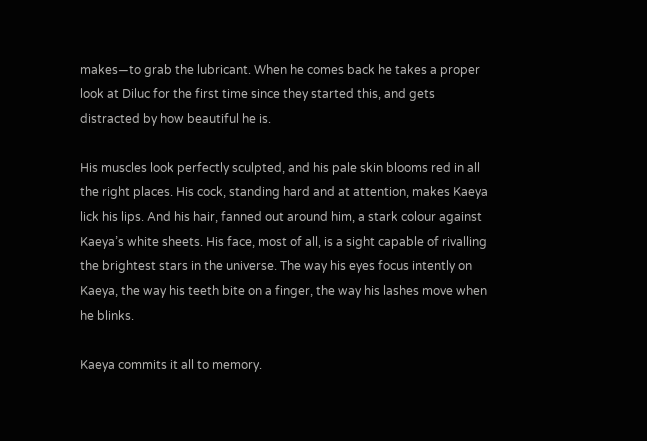makes—to grab the lubricant. When he comes back he takes a proper look at Diluc for the first time since they started this, and gets distracted by how beautiful he is.

His muscles look perfectly sculpted, and his pale skin blooms red in all the right places. His cock, standing hard and at attention, makes Kaeya lick his lips. And his hair, fanned out around him, a stark colour against Kaeya’s white sheets. His face, most of all, is a sight capable of rivalling the brightest stars in the universe. The way his eyes focus intently on Kaeya, the way his teeth bite on a finger, the way his lashes move when he blinks.

Kaeya commits it all to memory.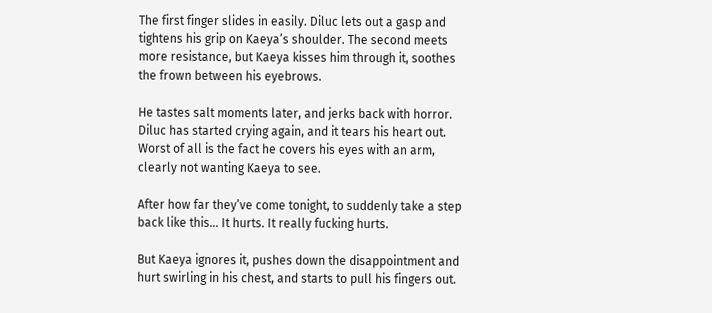The first finger slides in easily. Diluc lets out a gasp and tightens his grip on Kaeya’s shoulder. The second meets more resistance, but Kaeya kisses him through it, soothes the frown between his eyebrows.

He tastes salt moments later, and jerks back with horror. Diluc has started crying again, and it tears his heart out. Worst of all is the fact he covers his eyes with an arm, clearly not wanting Kaeya to see.

After how far they’ve come tonight, to suddenly take a step back like this… It hurts. It really fucking hurts.

But Kaeya ignores it, pushes down the disappointment and hurt swirling in his chest, and starts to pull his fingers out.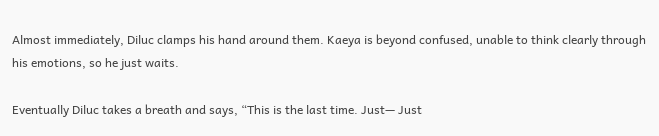Almost immediately, Diluc clamps his hand around them. Kaeya is beyond confused, unable to think clearly through his emotions, so he just waits.

Eventually Diluc takes a breath and says, “This is the last time. Just— Just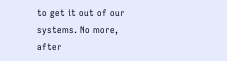to get it out of our systems. No more, after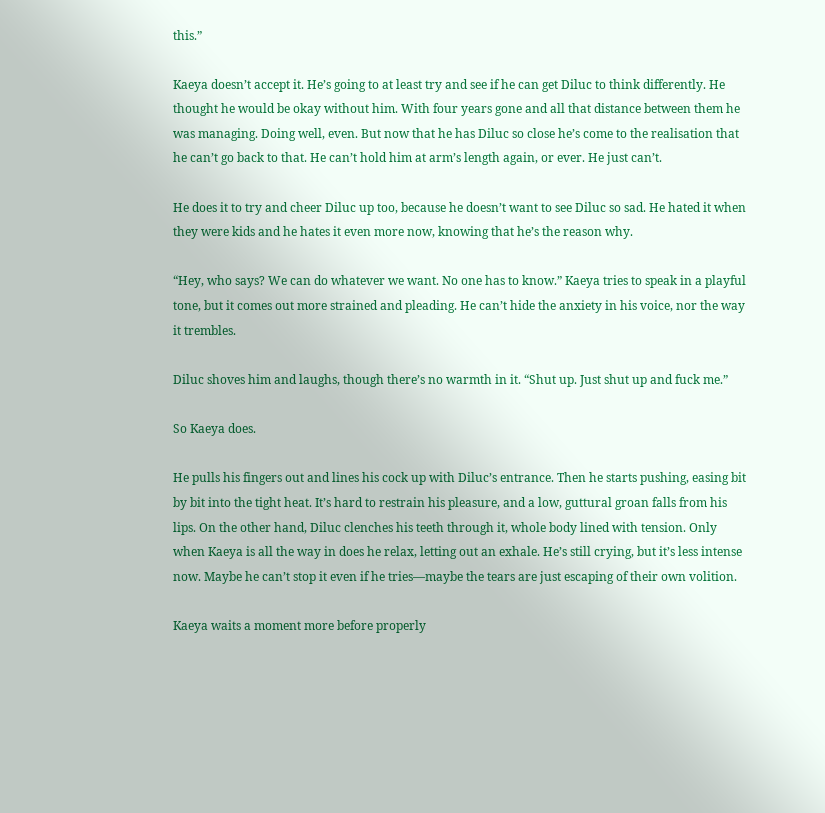this.”

Kaeya doesn’t accept it. He’s going to at least try and see if he can get Diluc to think differently. He thought he would be okay without him. With four years gone and all that distance between them he was managing. Doing well, even. But now that he has Diluc so close he’s come to the realisation that he can’t go back to that. He can’t hold him at arm’s length again, or ever. He just can’t.

He does it to try and cheer Diluc up too, because he doesn’t want to see Diluc so sad. He hated it when they were kids and he hates it even more now, knowing that he’s the reason why.

“Hey, who says? We can do whatever we want. No one has to know.” Kaeya tries to speak in a playful tone, but it comes out more strained and pleading. He can’t hide the anxiety in his voice, nor the way it trembles.

Diluc shoves him and laughs, though there’s no warmth in it. “Shut up. Just shut up and fuck me.”

So Kaeya does.

He pulls his fingers out and lines his cock up with Diluc’s entrance. Then he starts pushing, easing bit by bit into the tight heat. It’s hard to restrain his pleasure, and a low, guttural groan falls from his lips. On the other hand, Diluc clenches his teeth through it, whole body lined with tension. Only when Kaeya is all the way in does he relax, letting out an exhale. He’s still crying, but it’s less intense now. Maybe he can’t stop it even if he tries—maybe the tears are just escaping of their own volition.

Kaeya waits a moment more before properly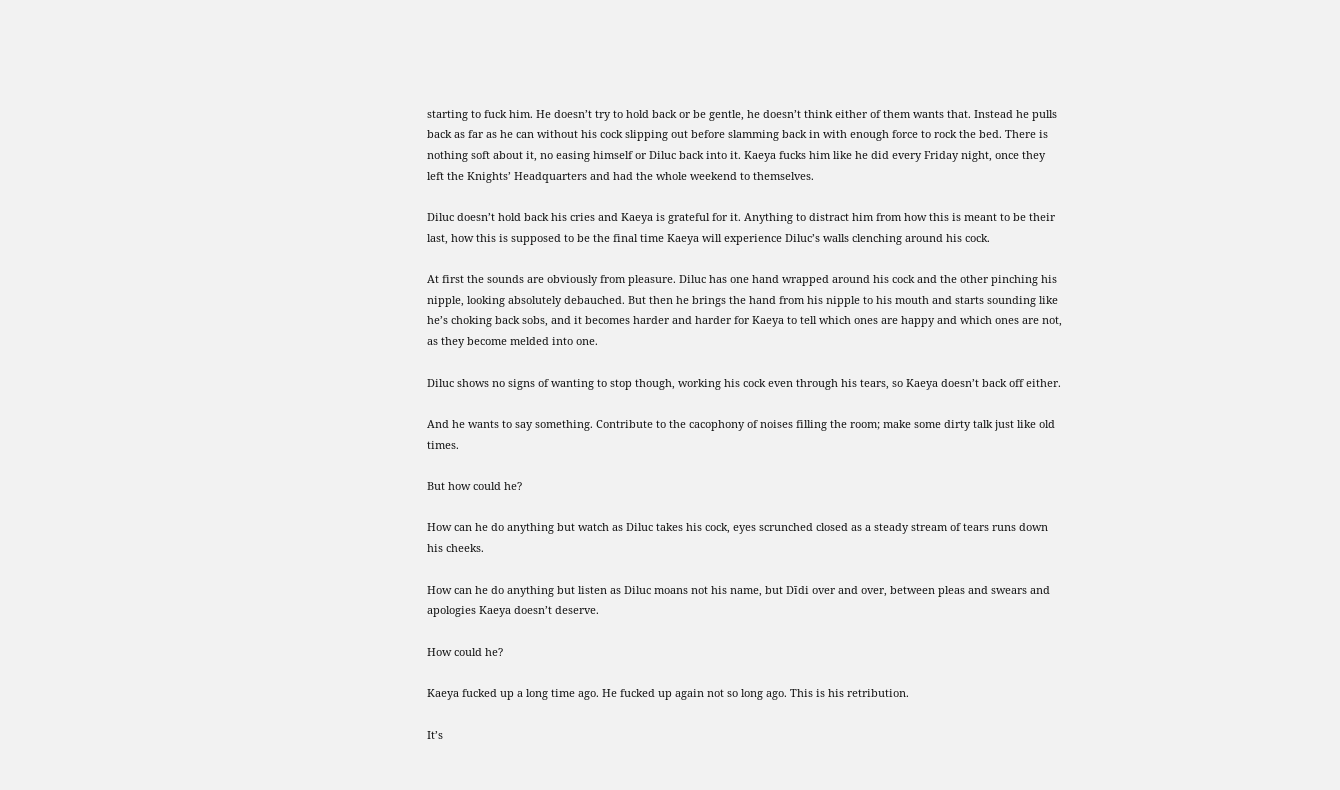starting to fuck him. He doesn’t try to hold back or be gentle, he doesn’t think either of them wants that. Instead he pulls back as far as he can without his cock slipping out before slamming back in with enough force to rock the bed. There is nothing soft about it, no easing himself or Diluc back into it. Kaeya fucks him like he did every Friday night, once they left the Knights’ Headquarters and had the whole weekend to themselves.

Diluc doesn’t hold back his cries and Kaeya is grateful for it. Anything to distract him from how this is meant to be their last, how this is supposed to be the final time Kaeya will experience Diluc’s walls clenching around his cock.

At first the sounds are obviously from pleasure. Diluc has one hand wrapped around his cock and the other pinching his nipple, looking absolutely debauched. But then he brings the hand from his nipple to his mouth and starts sounding like he’s choking back sobs, and it becomes harder and harder for Kaeya to tell which ones are happy and which ones are not, as they become melded into one.

Diluc shows no signs of wanting to stop though, working his cock even through his tears, so Kaeya doesn’t back off either.

And he wants to say something. Contribute to the cacophony of noises filling the room; make some dirty talk just like old times.

But how could he?

How can he do anything but watch as Diluc takes his cock, eyes scrunched closed as a steady stream of tears runs down his cheeks.

How can he do anything but listen as Diluc moans not his name, but Dīdi over and over, between pleas and swears and apologies Kaeya doesn’t deserve.

How could he?

Kaeya fucked up a long time ago. He fucked up again not so long ago. This is his retribution.

It’s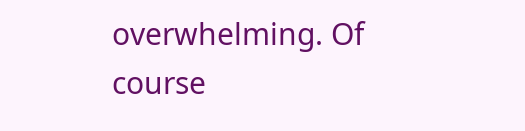overwhelming. Of course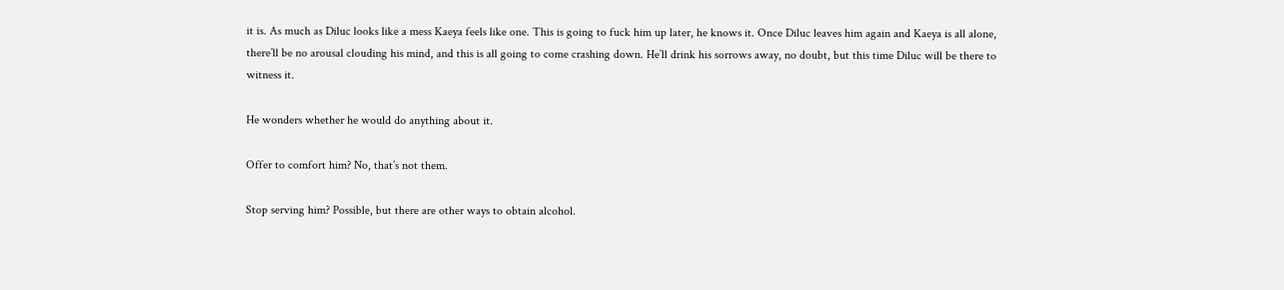it is. As much as Diluc looks like a mess Kaeya feels like one. This is going to fuck him up later, he knows it. Once Diluc leaves him again and Kaeya is all alone, there’ll be no arousal clouding his mind, and this is all going to come crashing down. He’ll drink his sorrows away, no doubt, but this time Diluc will be there to witness it.

He wonders whether he would do anything about it.

Offer to comfort him? No, that’s not them.

Stop serving him? Possible, but there are other ways to obtain alcohol.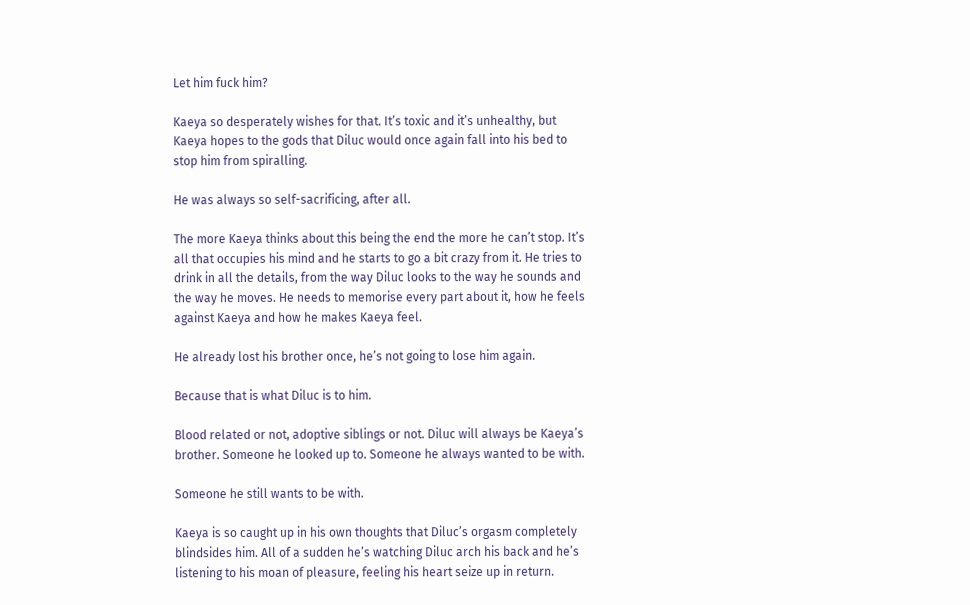Let him fuck him?

Kaeya so desperately wishes for that. It’s toxic and it’s unhealthy, but Kaeya hopes to the gods that Diluc would once again fall into his bed to stop him from spiralling.

He was always so self-sacrificing, after all.

The more Kaeya thinks about this being the end the more he can’t stop. It’s all that occupies his mind and he starts to go a bit crazy from it. He tries to drink in all the details, from the way Diluc looks to the way he sounds and the way he moves. He needs to memorise every part about it, how he feels against Kaeya and how he makes Kaeya feel.

He already lost his brother once, he’s not going to lose him again.

Because that is what Diluc is to him.

Blood related or not, adoptive siblings or not. Diluc will always be Kaeya’s brother. Someone he looked up to. Someone he always wanted to be with.

Someone he still wants to be with.

Kaeya is so caught up in his own thoughts that Diluc’s orgasm completely blindsides him. All of a sudden he’s watching Diluc arch his back and he’s listening to his moan of pleasure, feeling his heart seize up in return.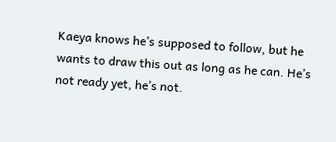Kaeya knows he’s supposed to follow, but he wants to draw this out as long as he can. He’s not ready yet, he’s not.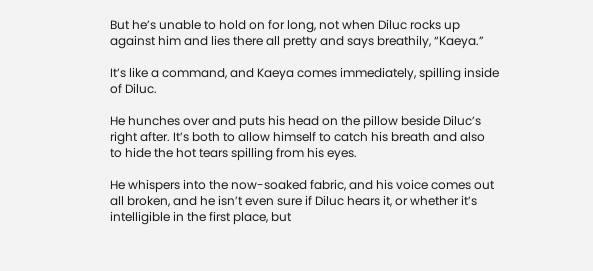But he’s unable to hold on for long, not when Diluc rocks up against him and lies there all pretty and says breathily, “Kaeya.”

It’s like a command, and Kaeya comes immediately, spilling inside of Diluc.

He hunches over and puts his head on the pillow beside Diluc’s right after. It’s both to allow himself to catch his breath and also to hide the hot tears spilling from his eyes.

He whispers into the now-soaked fabric, and his voice comes out all broken, and he isn’t even sure if Diluc hears it, or whether it’s intelligible in the first place, but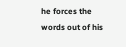he forces the words out of his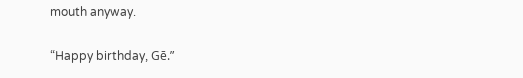mouth anyway.

“Happy birthday, Gē.”